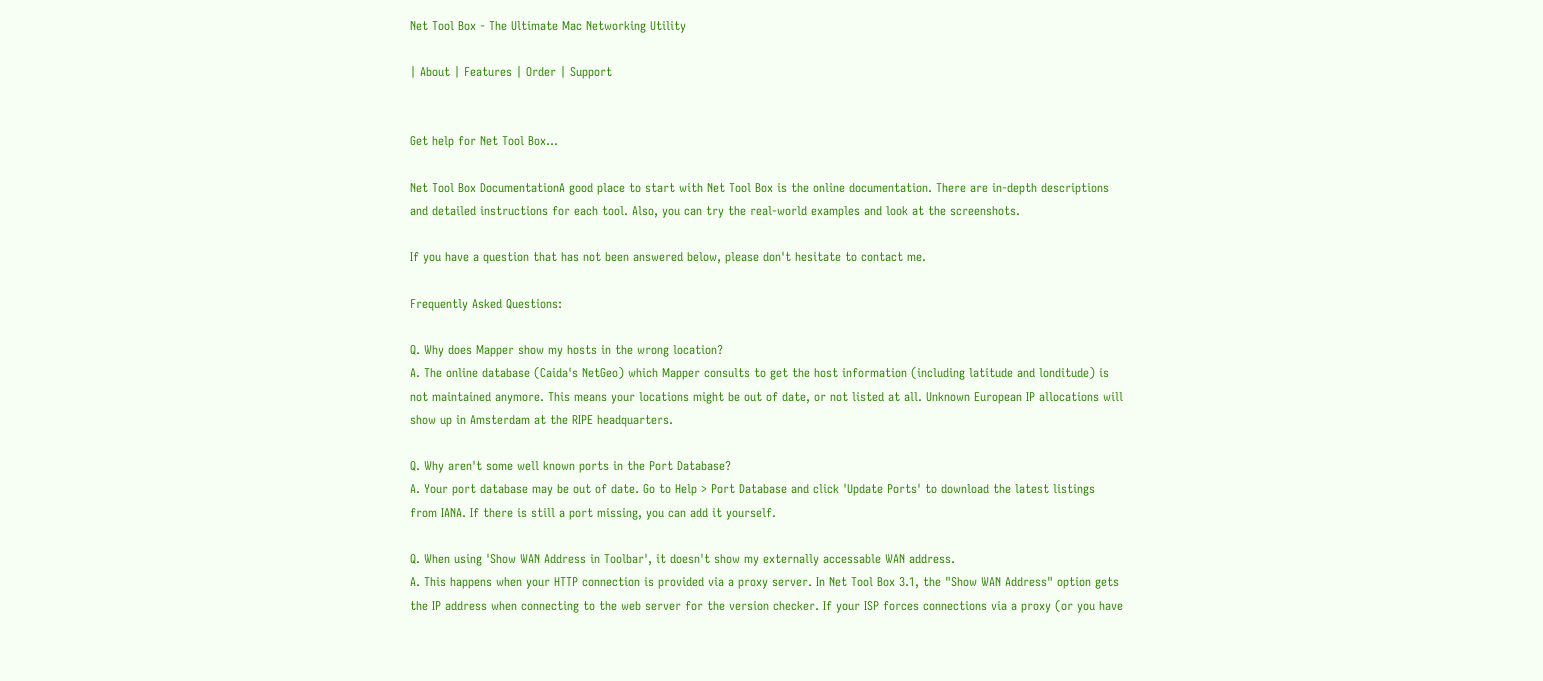Net Tool Box - The Ultimate Mac Networking Utility

| About | Features | Order | Support


Get help for Net Tool Box...

Net Tool Box DocumentationA good place to start with Net Tool Box is the online documentation. There are in-depth descriptions and detailed instructions for each tool. Also, you can try the real-world examples and look at the screenshots.

If you have a question that has not been answered below, please don't hesitate to contact me.

Frequently Asked Questions:

Q. Why does Mapper show my hosts in the wrong location?
A. The online database (Caida's NetGeo) which Mapper consults to get the host information (including latitude and londitude) is not maintained anymore. This means your locations might be out of date, or not listed at all. Unknown European IP allocations will show up in Amsterdam at the RIPE headquarters.

Q. Why aren't some well known ports in the Port Database?
A. Your port database may be out of date. Go to Help > Port Database and click 'Update Ports' to download the latest listings from IANA. If there is still a port missing, you can add it yourself.

Q. When using 'Show WAN Address in Toolbar', it doesn't show my externally accessable WAN address.
A. This happens when your HTTP connection is provided via a proxy server. In Net Tool Box 3.1, the "Show WAN Address" option gets the IP address when connecting to the web server for the version checker. If your ISP forces connections via a proxy (or you have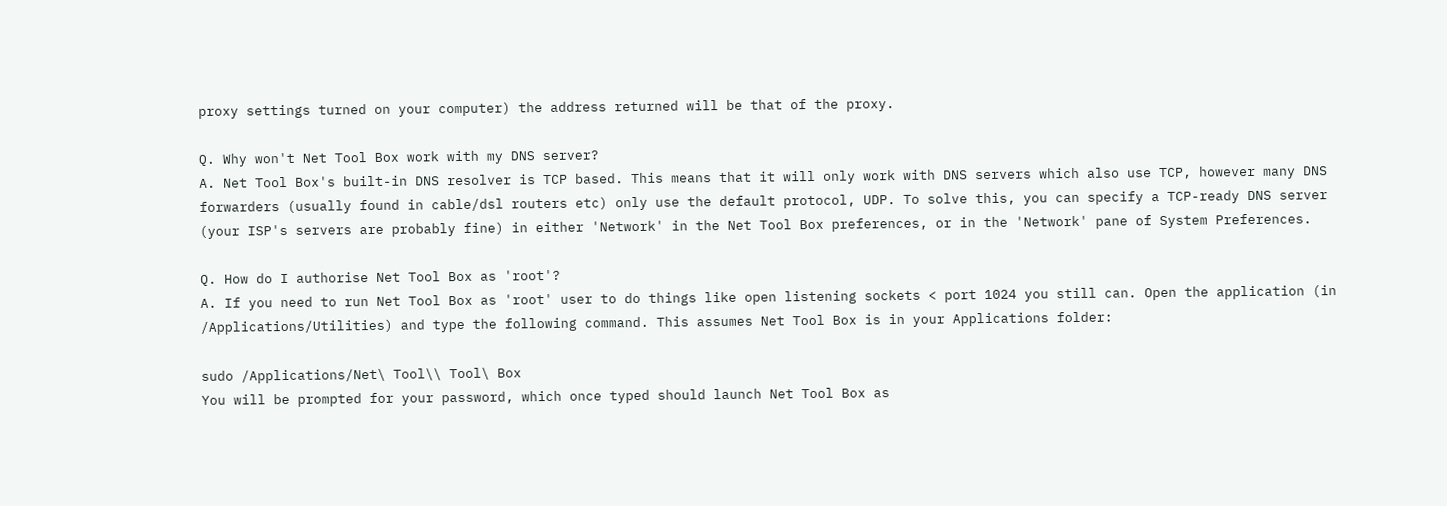proxy settings turned on your computer) the address returned will be that of the proxy.

Q. Why won't Net Tool Box work with my DNS server?
A. Net Tool Box's built-in DNS resolver is TCP based. This means that it will only work with DNS servers which also use TCP, however many DNS forwarders (usually found in cable/dsl routers etc) only use the default protocol, UDP. To solve this, you can specify a TCP-ready DNS server (your ISP's servers are probably fine) in either 'Network' in the Net Tool Box preferences, or in the 'Network' pane of System Preferences.

Q. How do I authorise Net Tool Box as 'root'?
A. If you need to run Net Tool Box as 'root' user to do things like open listening sockets < port 1024 you still can. Open the application (in /Applications/Utilities) and type the following command. This assumes Net Tool Box is in your Applications folder:

sudo /Applications/Net\ Tool\\ Tool\ Box
You will be prompted for your password, which once typed should launch Net Tool Box as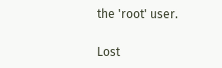the 'root' user.

Lost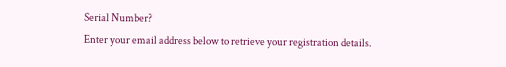Serial Number?
Enter your email address below to retrieve your registration details.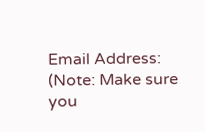Email Address:
(Note: Make sure you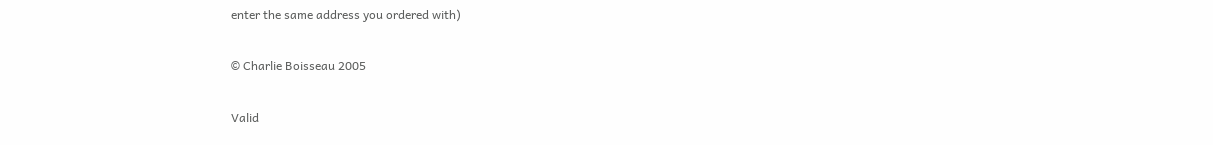enter the same address you ordered with)

© Charlie Boisseau 2005

Valid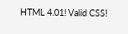HTML 4.01! Valid CSS!